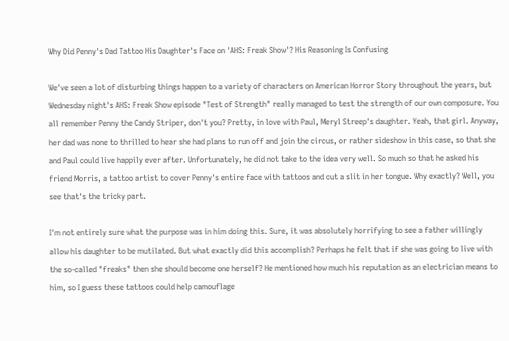Why Did Penny's Dad Tattoo His Daughter's Face on 'AHS: Freak Show'? His Reasoning Is Confusing

We've seen a lot of disturbing things happen to a variety of characters on American Horror Story throughout the years, but Wednesday night's AHS: Freak Show episode "Test of Strength" really managed to test the strength of our own composure. You all remember Penny the Candy Striper, don't you? Pretty, in love with Paul, Meryl Streep's daughter. Yeah, that girl. Anyway, her dad was none to thrilled to hear she had plans to run off and join the circus, or rather sideshow in this case, so that she and Paul could live happily ever after. Unfortunately, he did not take to the idea very well. So much so that he asked his friend Morris, a tattoo artist to cover Penny's entire face with tattoos and cut a slit in her tongue. Why exactly? Well, you see that's the tricky part.

I'm not entirely sure what the purpose was in him doing this. Sure, it was absolutely horrifying to see a father willingly allow his daughter to be mutilated. But what exactly did this accomplish? Perhaps he felt that if she was going to live with the so-called "freaks" then she should become one herself? He mentioned how much his reputation as an electrician means to him, so I guess these tattoos could help camouflage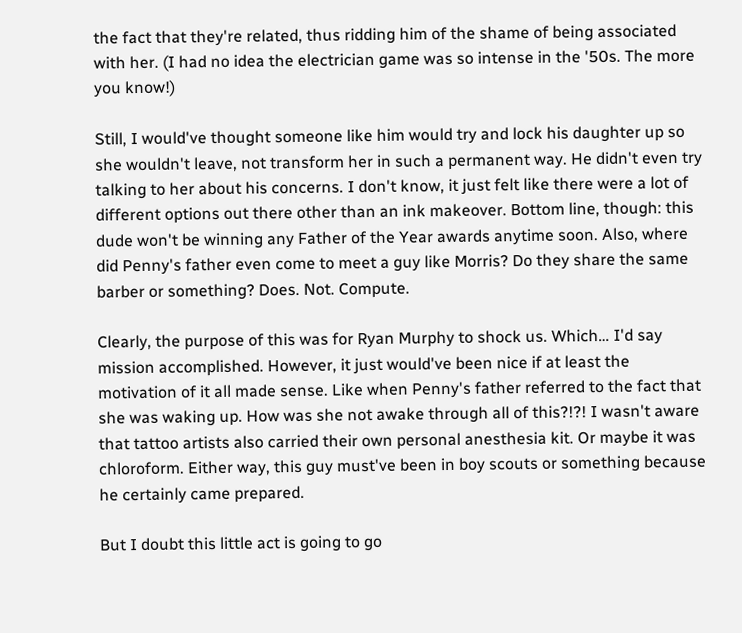the fact that they're related, thus ridding him of the shame of being associated with her. (I had no idea the electrician game was so intense in the '50s. The more you know!)

Still, I would've thought someone like him would try and lock his daughter up so she wouldn't leave, not transform her in such a permanent way. He didn't even try talking to her about his concerns. I don't know, it just felt like there were a lot of different options out there other than an ink makeover. Bottom line, though: this dude won't be winning any Father of the Year awards anytime soon. Also, where did Penny's father even come to meet a guy like Morris? Do they share the same barber or something? Does. Not. Compute.

Clearly, the purpose of this was for Ryan Murphy to shock us. Which… I'd say mission accomplished. However, it just would've been nice if at least the motivation of it all made sense. Like when Penny's father referred to the fact that she was waking up. How was she not awake through all of this?!?! I wasn't aware that tattoo artists also carried their own personal anesthesia kit. Or maybe it was chloroform. Either way, this guy must've been in boy scouts or something because he certainly came prepared.

But I doubt this little act is going to go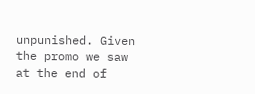unpunished. Given the promo we saw at the end of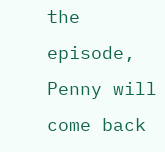the episode, Penny will come back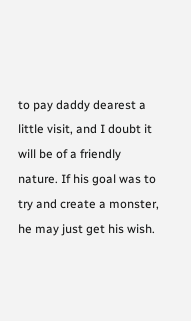to pay daddy dearest a little visit, and I doubt it will be of a friendly nature. If his goal was to try and create a monster, he may just get his wish.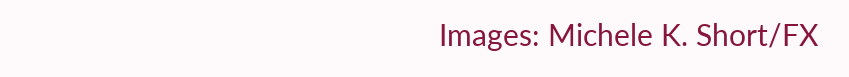Images: Michele K. Short/FX